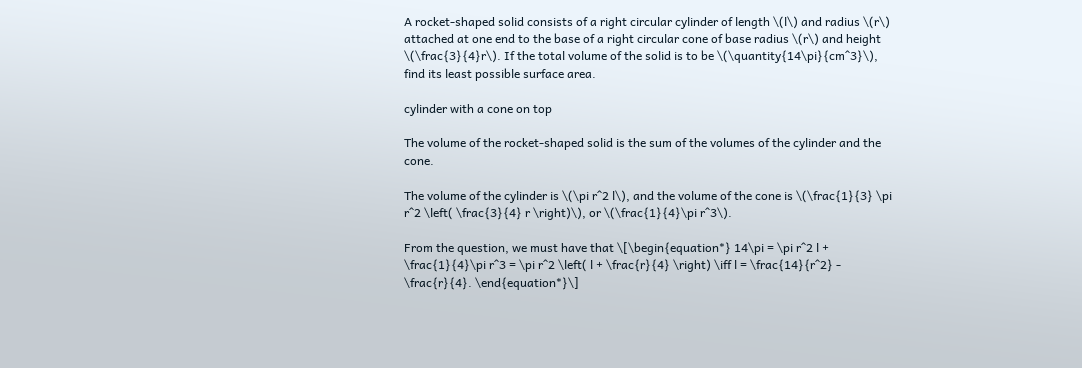A rocket-shaped solid consists of a right circular cylinder of length \(l\) and radius \(r\) attached at one end to the base of a right circular cone of base radius \(r\) and height \(\frac{3}{4}r\). If the total volume of the solid is to be \(\quantity{14\pi}{cm^3}\), find its least possible surface area.

cylinder with a cone on top

The volume of the rocket-shaped solid is the sum of the volumes of the cylinder and the cone.

The volume of the cylinder is \(\pi r^2 l\), and the volume of the cone is \(\frac{1}{3} \pi r^2 \left( \frac{3}{4} r \right)\), or \(\frac{1}{4}\pi r^3\).

From the question, we must have that \[\begin{equation*} 14\pi = \pi r^2 l + \frac{1}{4}\pi r^3 = \pi r^2 \left( l + \frac{r}{4} \right) \iff l = \frac{14}{r^2} - \frac{r}{4}. \end{equation*}\]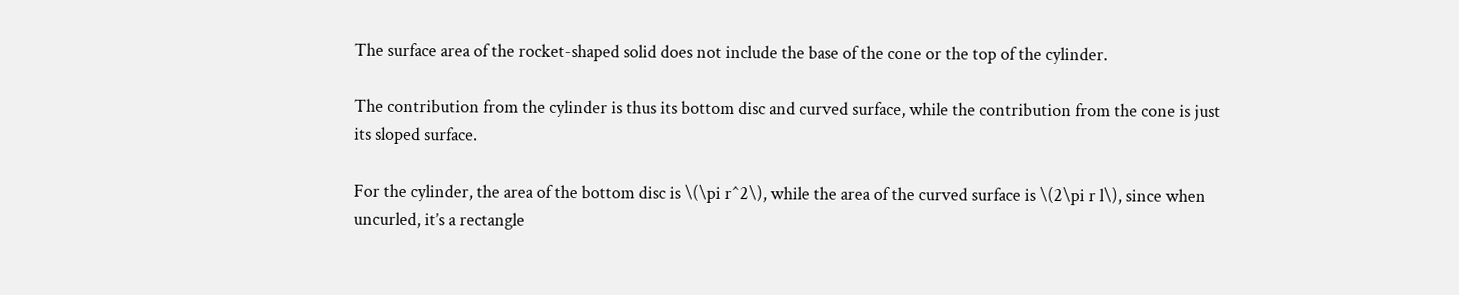The surface area of the rocket-shaped solid does not include the base of the cone or the top of the cylinder.

The contribution from the cylinder is thus its bottom disc and curved surface, while the contribution from the cone is just its sloped surface.

For the cylinder, the area of the bottom disc is \(\pi r^2\), while the area of the curved surface is \(2\pi r l\), since when uncurled, it’s a rectangle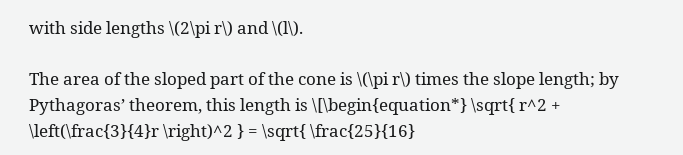with side lengths \(2\pi r\) and \(l\).

The area of the sloped part of the cone is \(\pi r\) times the slope length; by Pythagoras’ theorem, this length is \[\begin{equation*} \sqrt{ r^2 + \left(\frac{3}{4}r \right)^2 } = \sqrt{ \frac{25}{16}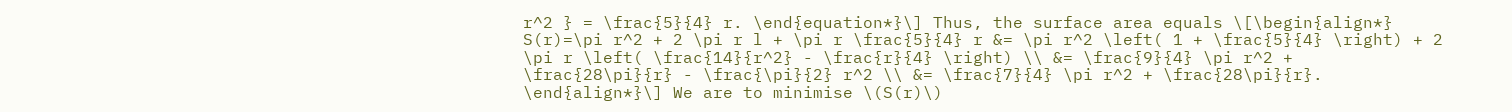r^2 } = \frac{5}{4} r. \end{equation*}\] Thus, the surface area equals \[\begin{align*} S(r)=\pi r^2 + 2 \pi r l + \pi r \frac{5}{4} r &= \pi r^2 \left( 1 + \frac{5}{4} \right) + 2 \pi r \left( \frac{14}{r^2} - \frac{r}{4} \right) \\ &= \frac{9}{4} \pi r^2 + \frac{28\pi}{r} - \frac{\pi}{2} r^2 \\ &= \frac{7}{4} \pi r^2 + \frac{28\pi}{r}. \end{align*}\] We are to minimise \(S(r)\)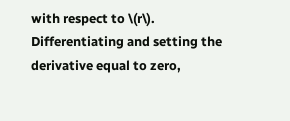with respect to \(r\). Differentiating and setting the derivative equal to zero,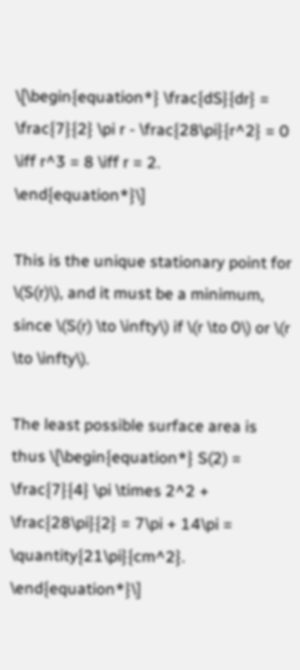\[\begin{equation*} \frac{dS}{dr} = \frac{7}{2} \pi r - \frac{28\pi}{r^2} = 0 \iff r^3 = 8 \iff r = 2. \end{equation*}\]

This is the unique stationary point for \(S(r)\), and it must be a minimum, since \(S(r) \to \infty\) if \(r \to 0\) or \(r \to \infty\).

The least possible surface area is thus \[\begin{equation*} S(2) = \frac{7}{4} \pi \times 2^2 + \frac{28\pi}{2} = 7\pi + 14\pi = \quantity{21\pi}{cm^2}. \end{equation*}\]